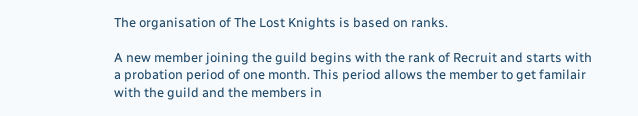The organisation of The Lost Knights is based on ranks.

A new member joining the guild begins with the rank of Recruit and starts with a probation period of one month. This period allows the member to get familair with the guild and the members in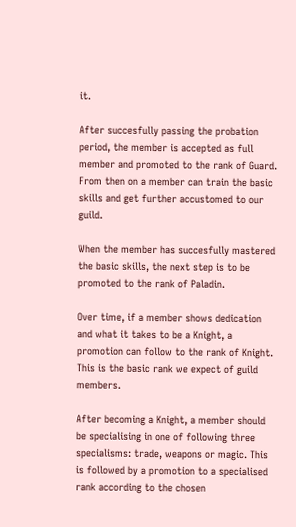it.

After succesfully passing the probation period, the member is accepted as full member and promoted to the rank of Guard. From then on a member can train the basic skills and get further accustomed to our guild.

When the member has succesfully mastered the basic skills, the next step is to be promoted to the rank of Paladin.

Over time, if a member shows dedication and what it takes to be a Knight, a promotion can follow to the rank of Knight. This is the basic rank we expect of guild members.

After becoming a Knight, a member should be specialising in one of following three specialisms: trade, weapons or magic. This is followed by a promotion to a specialised rank according to the chosen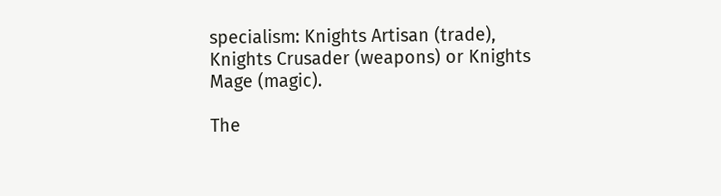specialism: Knights Artisan (trade), Knights Crusader (weapons) or Knights Mage (magic).

The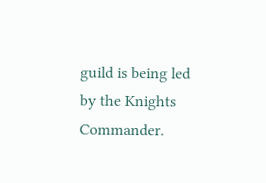guild is being led by the Knights Commander.